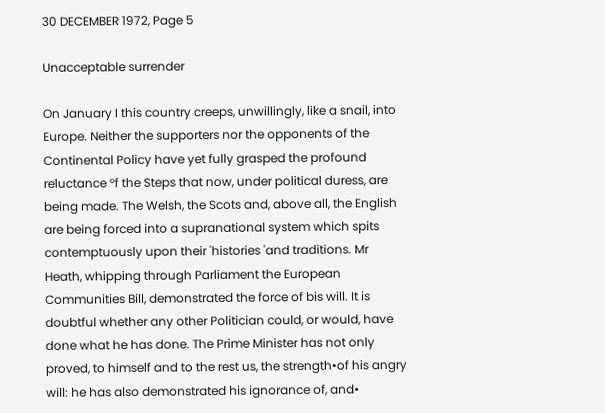30 DECEMBER 1972, Page 5

Unacceptable surrender

On January I this country creeps, unwillingly, like a snail, into Europe. Neither the supporters nor the opponents of the Continental Policy have yet fully grasped the profound reluctance °f the Steps that now, under political duress, are being made. The Welsh, the Scots and, above all, the English are being forced into a supranational system which spits contemptuously upon their 'histories 'and traditions. Mr Heath, whipping through Parliament the European Communities Bill, demonstrated the force of bis will. It is doubtful whether any other Politician could, or would, have done what he has done. The Prime Minister has not only proved, to himself and to the rest us, the strength•of his angry will: he has also demonstrated his ignorance of, and•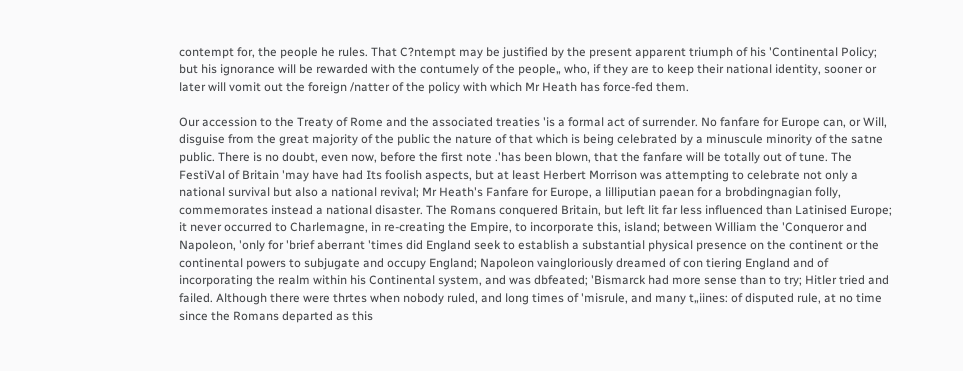contempt for, the people he rules. That C?ntempt may be justified by the present apparent triumph of his 'Continental Policy; but his ignorance will be rewarded with the contumely of the people„ who, if they are to keep their national identity, sooner or later will vomit out the foreign /natter of the policy with which Mr Heath has force-fed them.

Our accession to the Treaty of Rome and the associated treaties 'is a formal act of surrender. No fanfare for Europe can, or Will, disguise from the great majority of the public the nature of that which is being celebrated by a minuscule minority of the satne public. There is no doubt, even now, before the first note .'has been blown, that the fanfare will be totally out of tune. The FestiVal of Britain 'may have had Its foolish aspects, but at least Herbert Morrison was attempting to celebrate not only a national survival but also a national revival; Mr Heath's Fanfare for Europe, a lilliputian paean for a brobdingnagian folly, commemorates instead a national disaster. The Romans conquered Britain, but left lit far less influenced than Latinised Europe; it never occurred to Charlemagne, in re-creating the Empire, to incorporate this, island; between William the 'Conqueror and Napoleon, 'only for 'brief aberrant 'times did England seek to establish a substantial physical presence on the continent or the continental powers to subjugate and occupy England; Napoleon vaingloriously dreamed of con tiering England and of incorporating the realm within his Continental system, and was dbfeated; 'Bismarck had more sense than to try; Hitler tried and failed. Although there were thrtes when nobody ruled, and long times of 'misrule, and many t„iines: of disputed rule, at no time since the Romans departed as this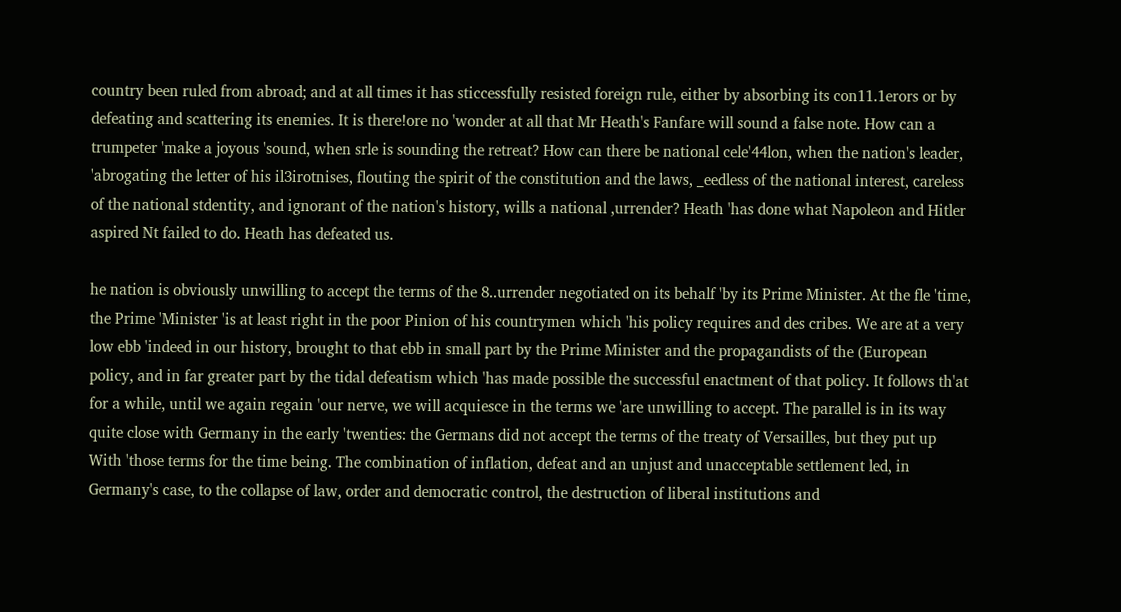country been ruled from abroad; and at all times it has sticcessfully resisted foreign rule, either by absorbing its con11.1erors or by defeating and scattering its enemies. It is there!ore no 'wonder at all that Mr Heath's Fanfare will sound a false note. How can a trumpeter 'make a joyous 'sound, when srle is sounding the retreat? How can there be national cele'44lon, when the nation's leader, 'abrogating the letter of his il3irotnises, flouting the spirit of the constitution and the laws, _eedless of the national interest, careless of the national stdentity, and ignorant of the nation's history, wills a national ,urrender? Heath 'has done what Napoleon and Hitler aspired Nt failed to do. Heath has defeated us.

he nation is obviously unwilling to accept the terms of the 8..urrender negotiated on its behalf 'by its Prime Minister. At the fle 'time, the Prime 'Minister 'is at least right in the poor Pinion of his countrymen which 'his policy requires and des cribes. We are at a very low ebb 'indeed in our history, brought to that ebb in small part by the Prime Minister and the propagandists of the (European policy, and in far greater part by the tidal defeatism which 'has made possible the successful enactment of that policy. It follows th'at for a while, until we again regain 'our nerve, we will acquiesce in the terms we 'are unwilling to accept. The parallel is in its way quite close with Germany in the early 'twenties: the Germans did not accept the terms of the treaty of Versailles, but they put up With 'those terms for the time being. The combination of inflation, defeat and an unjust and unacceptable settlement led, in Germany's case, to the collapse of law, order and democratic control, the destruction of liberal institutions and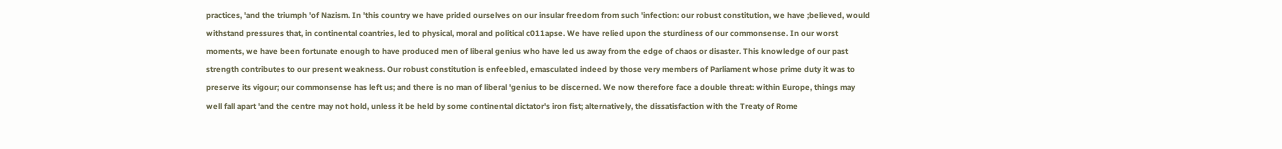practices, 'and the triumph 'of Nazism. In 'this country we have prided ourselves on our insular freedom from such 'infection: our robust constitution, we have ;believed, would withstand pressures that, in continental coantries, led to physical, moral and political c011apse. We have relied upon the sturdiness of our commonsense. In our worst moments, we have been fortunate enough to have produced men of liberal genius who have led us away from the edge of chaos or disaster. This knowledge of our past strength contributes to our present weakness. Our robust constitution is enfeebled, emasculated indeed by those very members of Parliament whose prime duty it was to preserve its vigour; our commonsense has left us; and there is no man of liberal 'genius to be discerned. We now therefore face a double threat: within Europe, things may well fall apart 'and the centre may not hold, unless it be held by some continental dictator's iron fist; alternatively, the dissatisfaction with the Treaty of Rome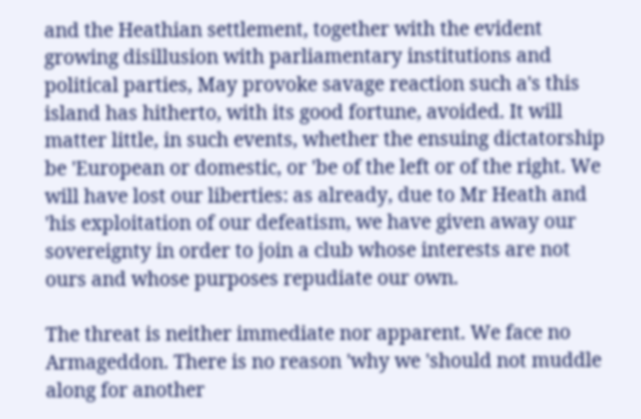and the Heathian settlement, together with the evident growing disillusion with parliamentary institutions and political parties, May provoke savage reaction such a's this island has hitherto, with its good fortune, avoided. It will matter little, in such events, whether the ensuing dictatorship be 'European or domestic, or 'be of the left or of the right. We will have lost our liberties: as already, due to Mr Heath and 'his exploitation of our defeatism, we have given away our sovereignty in order to join a club whose interests are not ours and whose purposes repudiate our own.

The threat is neither immediate nor apparent. We face no Armageddon. There is no reason 'why we 'should not muddle along for another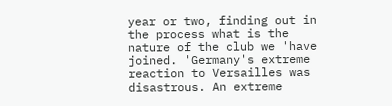year or two, finding out in the process what is the nature of the club we 'have joined. 'Germany's extreme reaction to Versailles was disastrous. An extreme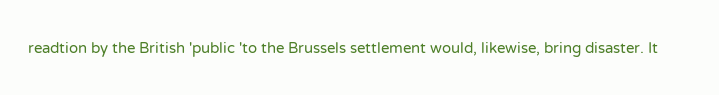readtion by the British 'public 'to the Brussels settlement would, likewise, bring disaster. It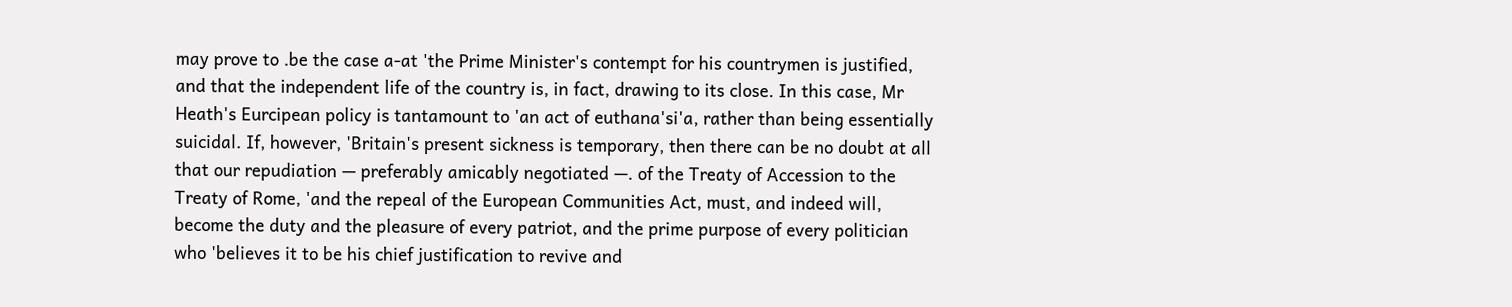may prove to .be the case a-at 'the Prime Minister's contempt for his countrymen is justified, and that the independent life of the country is, in fact, drawing to its close. In this case, Mr Heath's Eurcipean policy is tantamount to 'an act of euthana'si'a, rather than being essentially suicidal. If, however, 'Britain's present sickness is temporary, then there can be no doubt at all that our repudiation — preferably amicably negotiated —. of the Treaty of Accession to the Treaty of Rome, 'and the repeal of the European Communities Act, must, and indeed will, become the duty and the pleasure of every patriot, and the prime purpose of every politician who 'believes it to be his chief justification to revive and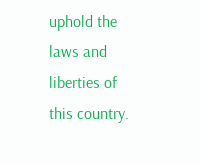uphold the laws and liberties of this country.